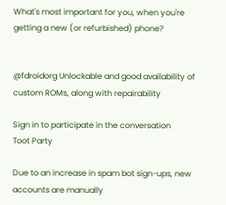What's most important for you, when you're getting a new (or refurbished) phone?


@fdroidorg Unlockable and good availability of custom ROMs, along with repairability

Sign in to participate in the conversation
Toot Party

Due to an increase in spam bot sign-ups, new accounts are manually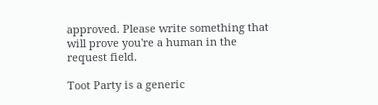approved. Please write something that will prove you're a human in the request field.

Toot Party is a generic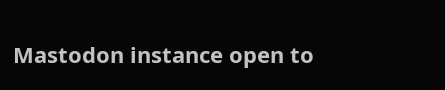Mastodon instance open to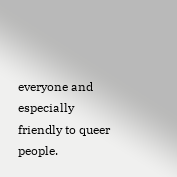everyone and especially friendly to queer people.